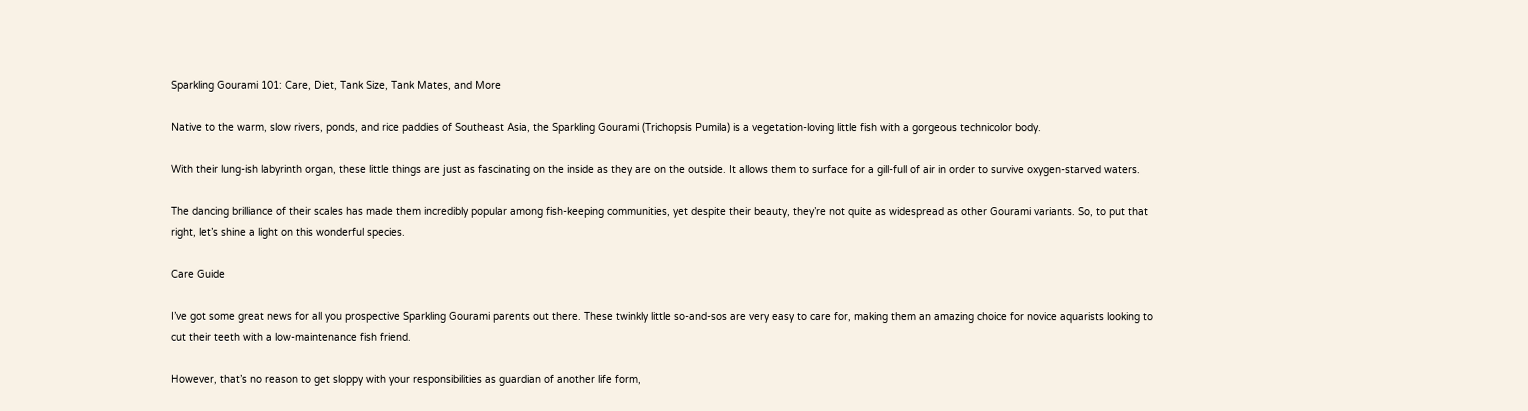Sparkling Gourami 101: Care, Diet, Tank Size, Tank Mates, and More

Native to the warm, slow rivers, ponds, and rice paddies of Southeast Asia, the Sparkling Gourami (Trichopsis Pumila) is a vegetation-loving little fish with a gorgeous technicolor body.

With their lung-ish labyrinth organ, these little things are just as fascinating on the inside as they are on the outside. It allows them to surface for a gill-full of air in order to survive oxygen-starved waters.

The dancing brilliance of their scales has made them incredibly popular among fish-keeping communities, yet despite their beauty, they’re not quite as widespread as other Gourami variants. So, to put that right, let’s shine a light on this wonderful species.

Care Guide

I’ve got some great news for all you prospective Sparkling Gourami parents out there. These twinkly little so-and-sos are very easy to care for, making them an amazing choice for novice aquarists looking to cut their teeth with a low-maintenance fish friend.

However, that’s no reason to get sloppy with your responsibilities as guardian of another life form,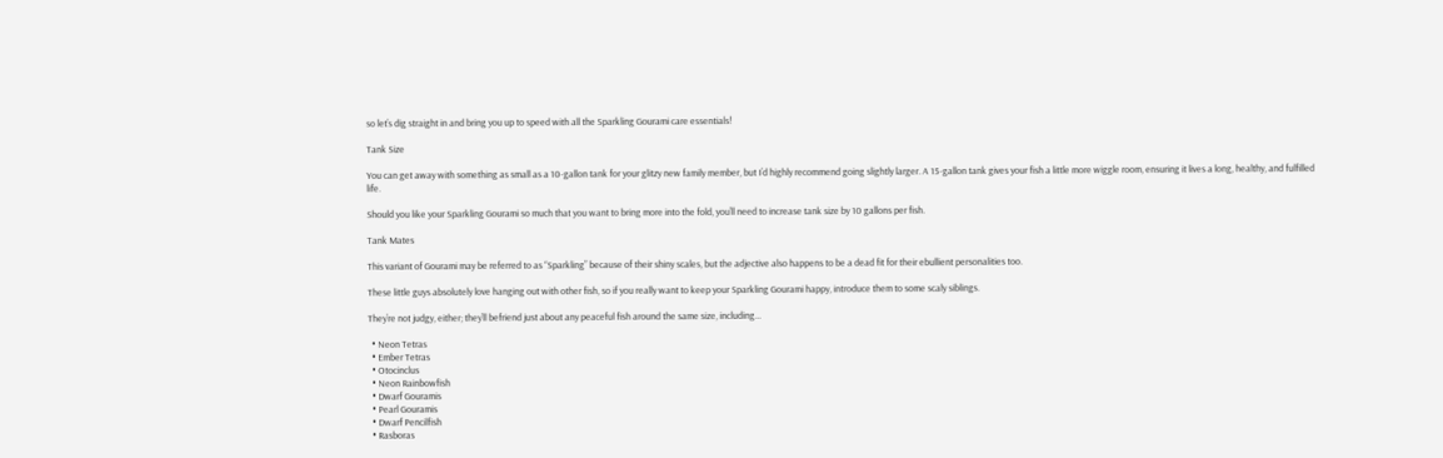so let’s dig straight in and bring you up to speed with all the Sparkling Gourami care essentials!

Tank Size

You can get away with something as small as a 10-gallon tank for your glitzy new family member, but I’d highly recommend going slightly larger. A 15-gallon tank gives your fish a little more wiggle room, ensuring it lives a long, healthy, and fulfilled life.

Should you like your Sparkling Gourami so much that you want to bring more into the fold, you’ll need to increase tank size by 10 gallons per fish.

Tank Mates

This variant of Gourami may be referred to as “Sparkling” because of their shiny scales, but the adjective also happens to be a dead fit for their ebullient personalities too.

These little guys absolutely love hanging out with other fish, so if you really want to keep your Sparkling Gourami happy, introduce them to some scaly siblings.

They’re not judgy, either; they’ll befriend just about any peaceful fish around the same size, including…

  • Neon Tetras
  • Ember Tetras
  • Otocinclus
  • Neon Rainbowfish
  • Dwarf Gouramis
  • Pearl Gouramis
  • Dwarf Pencilfish
  • Rasboras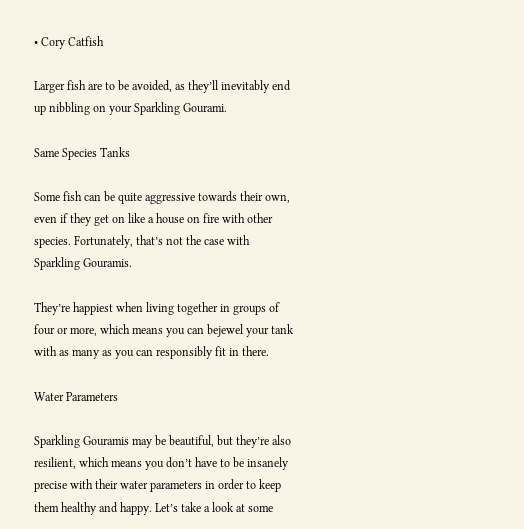• Cory Catfish

Larger fish are to be avoided, as they’ll inevitably end up nibbling on your Sparkling Gourami.

Same Species Tanks

Some fish can be quite aggressive towards their own, even if they get on like a house on fire with other species. Fortunately, that’s not the case with Sparkling Gouramis.

They’re happiest when living together in groups of four or more, which means you can bejewel your tank with as many as you can responsibly fit in there.

Water Parameters

Sparkling Gouramis may be beautiful, but they’re also resilient, which means you don’t have to be insanely precise with their water parameters in order to keep them healthy and happy. Let’s take a look at some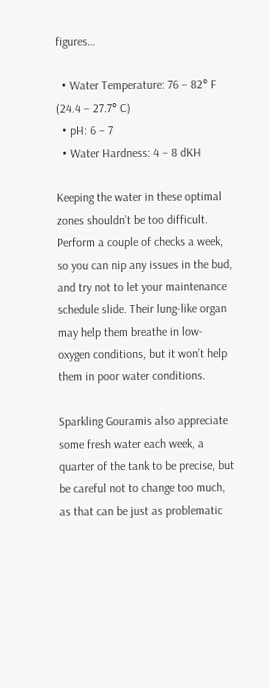figures…

  • Water Temperature: 76 – 82° F (24.4 – 27.7° C)
  • pH: 6 – 7
  • Water Hardness: 4 – 8 dKH

Keeping the water in these optimal zones shouldn’t be too difficult. Perform a couple of checks a week, so you can nip any issues in the bud, and try not to let your maintenance schedule slide. Their lung-like organ may help them breathe in low-oxygen conditions, but it won’t help them in poor water conditions.

Sparkling Gouramis also appreciate some fresh water each week, a quarter of the tank to be precise, but be careful not to change too much, as that can be just as problematic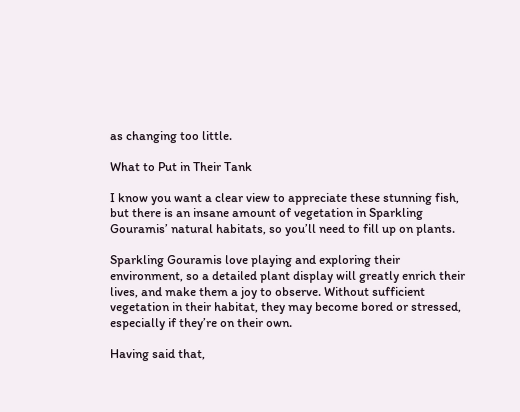as changing too little.

What to Put in Their Tank

I know you want a clear view to appreciate these stunning fish, but there is an insane amount of vegetation in Sparkling Gouramis’ natural habitats, so you’ll need to fill up on plants.

Sparkling Gouramis love playing and exploring their environment, so a detailed plant display will greatly enrich their lives, and make them a joy to observe. Without sufficient vegetation in their habitat, they may become bored or stressed, especially if they’re on their own.

Having said that,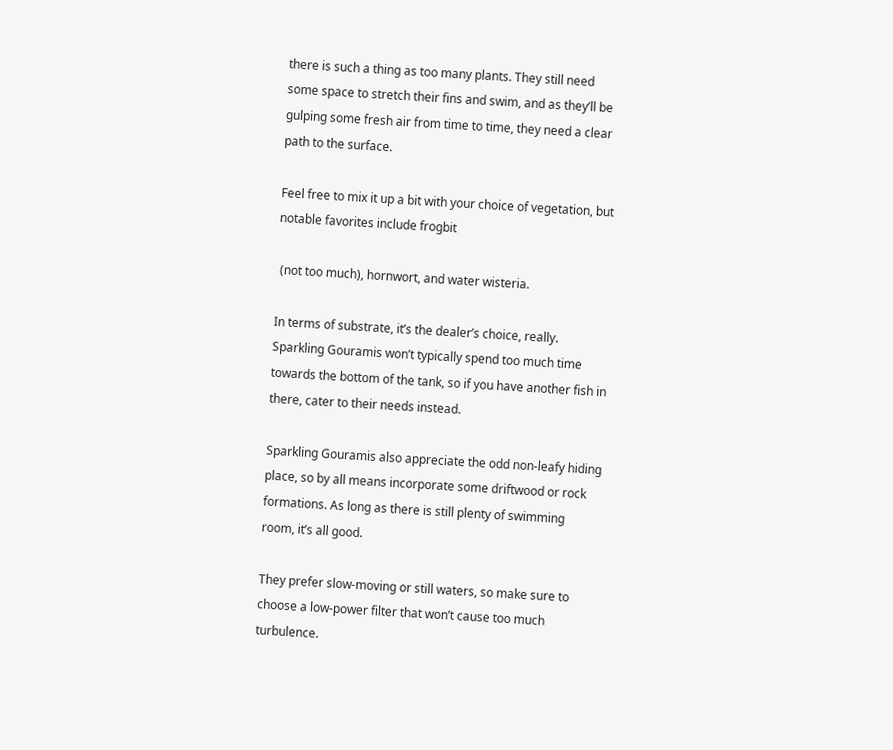there is such a thing as too many plants. They still need some space to stretch their fins and swim, and as they’ll be gulping some fresh air from time to time, they need a clear path to the surface.

Feel free to mix it up a bit with your choice of vegetation, but notable favorites include frogbit

 (not too much), hornwort, and water wisteria.

In terms of substrate, it’s the dealer’s choice, really. Sparkling Gouramis won’t typically spend too much time towards the bottom of the tank, so if you have another fish in there, cater to their needs instead.

Sparkling Gouramis also appreciate the odd non-leafy hiding place, so by all means incorporate some driftwood or rock formations. As long as there is still plenty of swimming room, it’s all good.

They prefer slow-moving or still waters, so make sure to choose a low-power filter that won’t cause too much turbulence.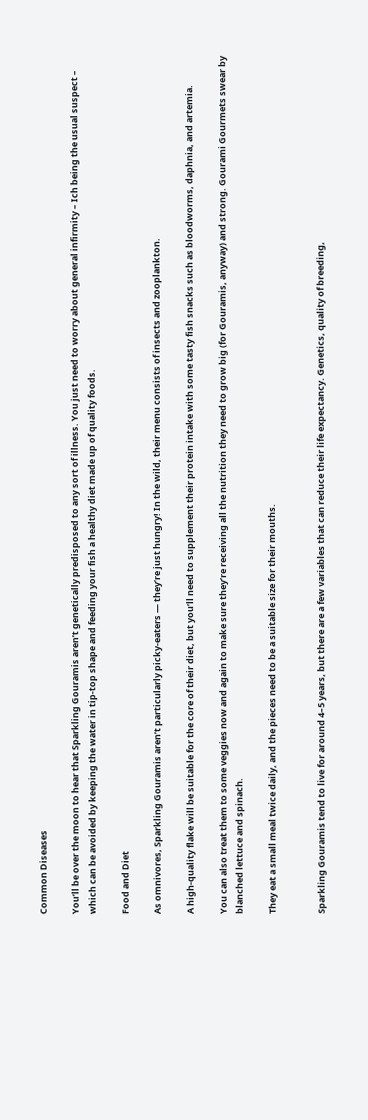Common Diseases

You’ll be over the moon to hear that Sparkling Gouramis aren’t genetically predisposed to any sort of illness. You just need to worry about general infirmity – Ich being the usual suspect – which can be avoided by keeping the water in tip-top shape and feeding your fish a healthy diet made up of quality foods.

Food and Diet

As omnivores, Sparkling Gouramis aren’t particularly picky-eaters — they’re just hungry! In the wild, their menu consists of insects and zooplankton.

A high-quality flake will be suitable for the core of their diet, but you’ll need to supplement their protein intake with some tasty fish snacks such as bloodworms, daphnia, and artemia.

You can also treat them to some veggies now and again to make sure they’re receiving all the nutrition they need to grow big (for Gouramis, anyway) and strong. Gourami Gourmets swear by blanched lettuce and spinach.

They eat a small meal twice daily, and the pieces need to be a suitable size for their mouths.


Sparkling Gouramis tend to live for around 4–5 years, but there are a few variables that can reduce their life expectancy. Genetics, quality of breeding,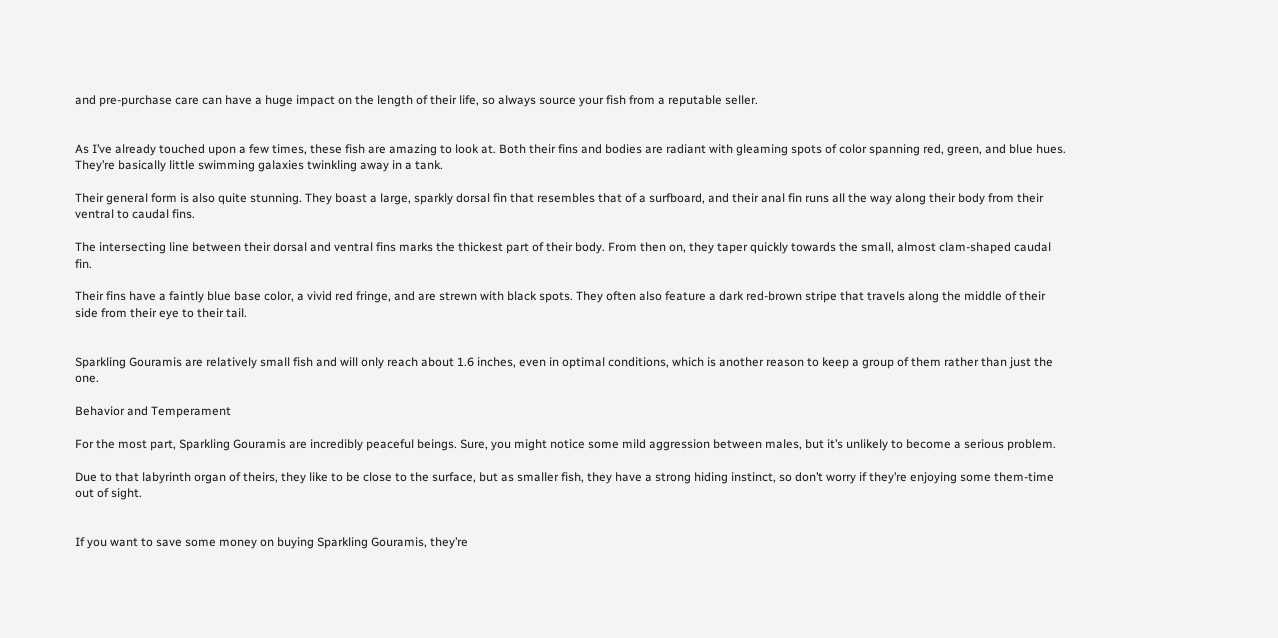and pre-purchase care can have a huge impact on the length of their life, so always source your fish from a reputable seller.


As I’ve already touched upon a few times, these fish are amazing to look at. Both their fins and bodies are radiant with gleaming spots of color spanning red, green, and blue hues. They’re basically little swimming galaxies twinkling away in a tank.

Their general form is also quite stunning. They boast a large, sparkly dorsal fin that resembles that of a surfboard, and their anal fin runs all the way along their body from their ventral to caudal fins.

The intersecting line between their dorsal and ventral fins marks the thickest part of their body. From then on, they taper quickly towards the small, almost clam-shaped caudal fin.

Their fins have a faintly blue base color, a vivid red fringe, and are strewn with black spots. They often also feature a dark red-brown stripe that travels along the middle of their side from their eye to their tail.


Sparkling Gouramis are relatively small fish and will only reach about 1.6 inches, even in optimal conditions, which is another reason to keep a group of them rather than just the one.

Behavior and Temperament

For the most part, Sparkling Gouramis are incredibly peaceful beings. Sure, you might notice some mild aggression between males, but it’s unlikely to become a serious problem.

Due to that labyrinth organ of theirs, they like to be close to the surface, but as smaller fish, they have a strong hiding instinct, so don’t worry if they’re enjoying some them-time out of sight.


If you want to save some money on buying Sparkling Gouramis, they’re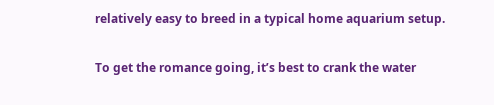relatively easy to breed in a typical home aquarium setup.

To get the romance going, it’s best to crank the water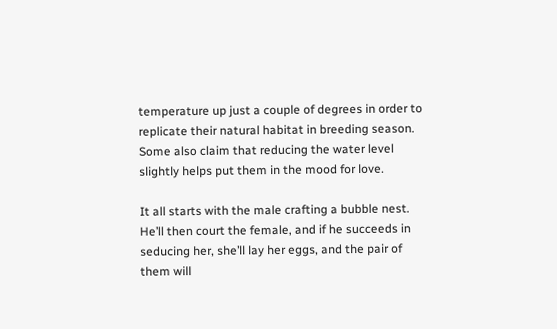temperature up just a couple of degrees in order to replicate their natural habitat in breeding season. Some also claim that reducing the water level slightly helps put them in the mood for love.

It all starts with the male crafting a bubble nest. He’ll then court the female, and if he succeeds in seducing her, she’ll lay her eggs, and the pair of them will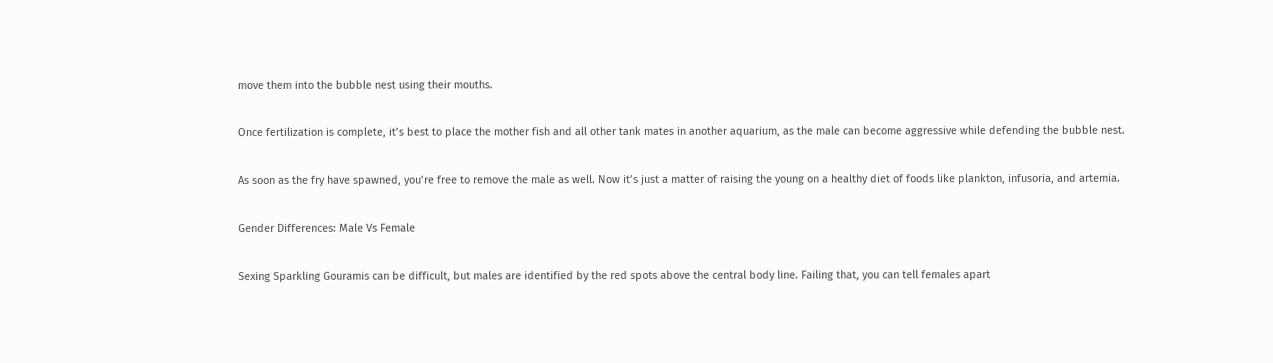move them into the bubble nest using their mouths.

Once fertilization is complete, it’s best to place the mother fish and all other tank mates in another aquarium, as the male can become aggressive while defending the bubble nest.

As soon as the fry have spawned, you’re free to remove the male as well. Now it’s just a matter of raising the young on a healthy diet of foods like plankton, infusoria, and artemia.

Gender Differences: Male Vs Female

Sexing Sparkling Gouramis can be difficult, but males are identified by the red spots above the central body line. Failing that, you can tell females apart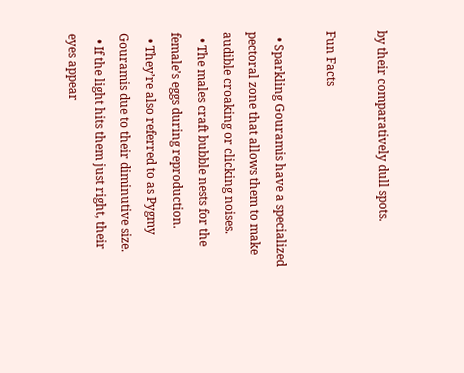by their comparatively dull spots.

Fun Facts

  • Sparkling Gouramis have a specialized pectoral zone that allows them to make audible croaking or clicking noises.
  • The males craft bubble nests for the female’s eggs during reproduction.
  • They’re also referred to as Pygmy Gouramis due to their diminutive size.
  • If the light hits them just right, their eyes appear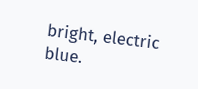bright, electric blue.